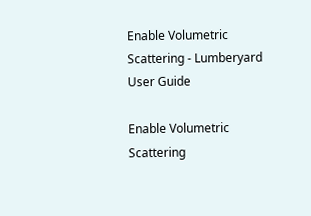Enable Volumetric Scattering - Lumberyard User Guide

Enable Volumetric Scattering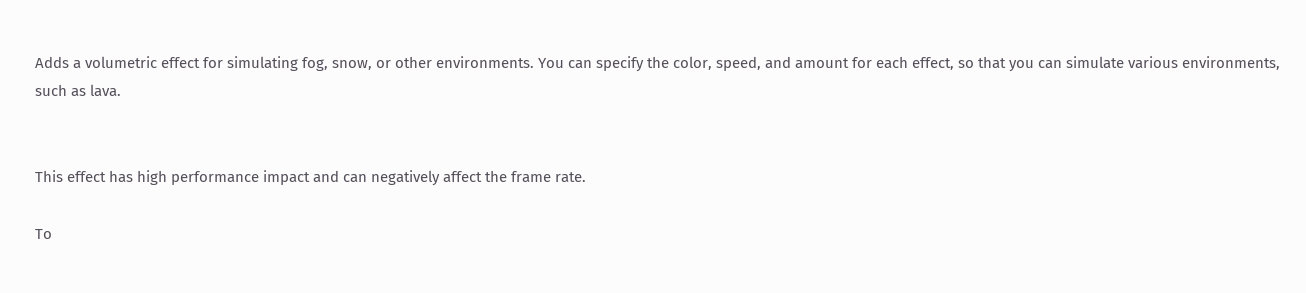Adds a volumetric effect for simulating fog, snow, or other environments. You can specify the color, speed, and amount for each effect, so that you can simulate various environments, such as lava.


This effect has high performance impact and can negatively affect the frame rate.

To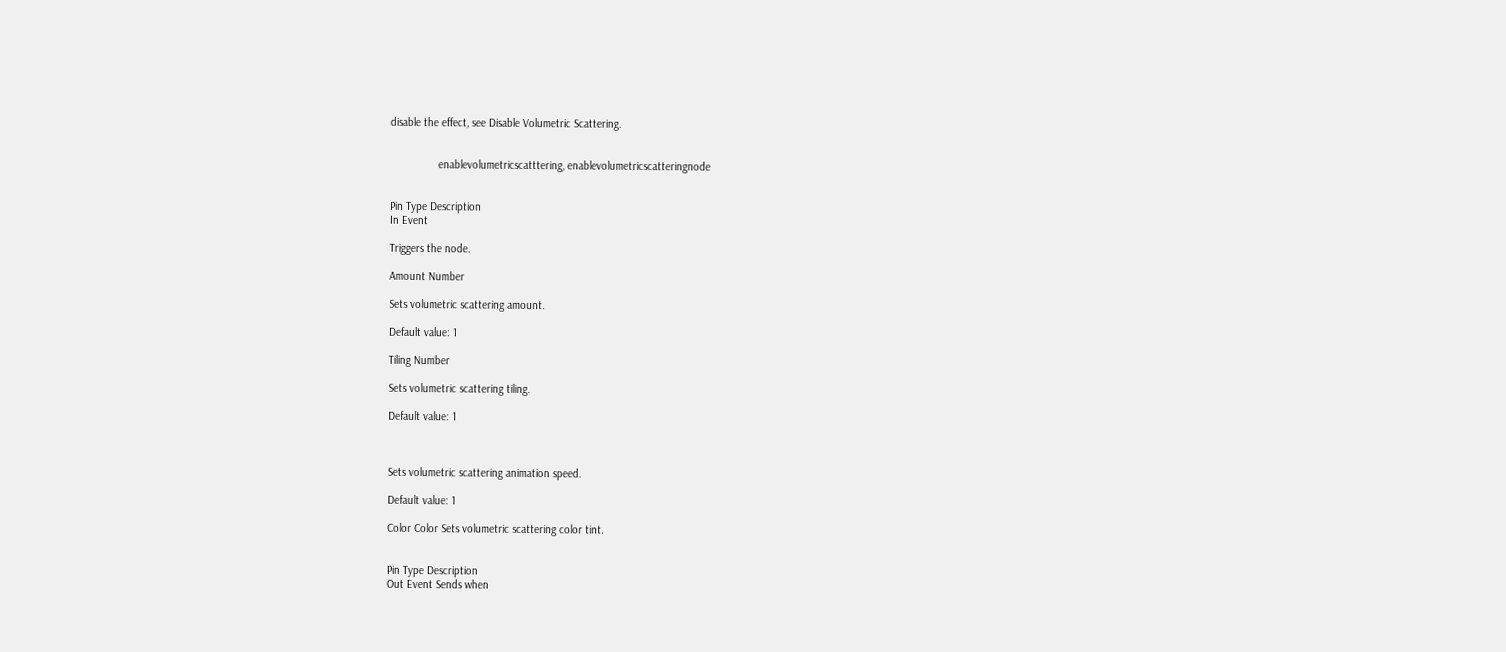disable the effect, see Disable Volumetric Scattering.


                enablevolumetricscatttering, enablevolumetricscatteringnode


Pin Type Description
In Event

Triggers the node.

Amount Number

Sets volumetric scattering amount.

Default value: 1

Tiling Number

Sets volumetric scattering tiling.

Default value: 1



Sets volumetric scattering animation speed.

Default value: 1

Color Color Sets volumetric scattering color tint.


Pin Type Description
Out Event Sends when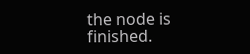the node is finished.